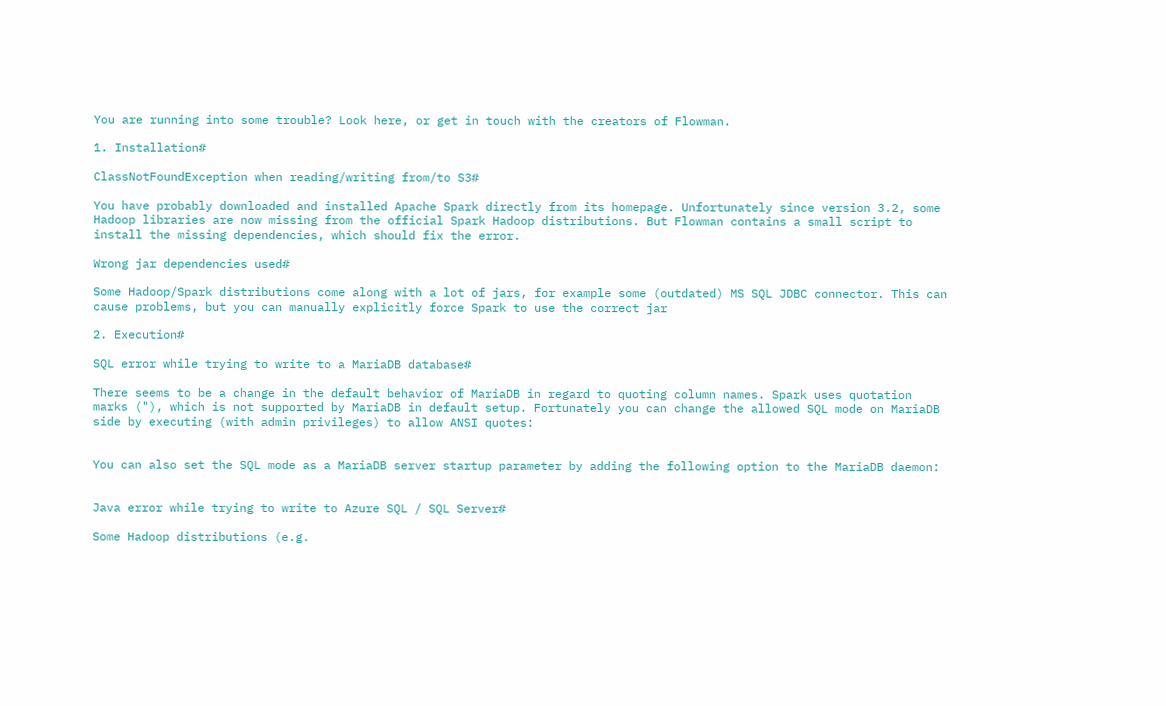You are running into some trouble? Look here, or get in touch with the creators of Flowman.

1. Installation#

ClassNotFoundException when reading/writing from/to S3#

You have probably downloaded and installed Apache Spark directly from its homepage. Unfortunately since version 3.2, some Hadoop libraries are now missing from the official Spark Hadoop distributions. But Flowman contains a small script to install the missing dependencies, which should fix the error.

Wrong jar dependencies used#

Some Hadoop/Spark distributions come along with a lot of jars, for example some (outdated) MS SQL JDBC connector. This can cause problems, but you can manually explicitly force Spark to use the correct jar

2. Execution#

SQL error while trying to write to a MariaDB database#

There seems to be a change in the default behavior of MariaDB in regard to quoting column names. Spark uses quotation marks ("), which is not supported by MariaDB in default setup. Fortunately you can change the allowed SQL mode on MariaDB side by executing (with admin privileges) to allow ANSI quotes:


You can also set the SQL mode as a MariaDB server startup parameter by adding the following option to the MariaDB daemon:


Java error while trying to write to Azure SQL / SQL Server#

Some Hadoop distributions (e.g.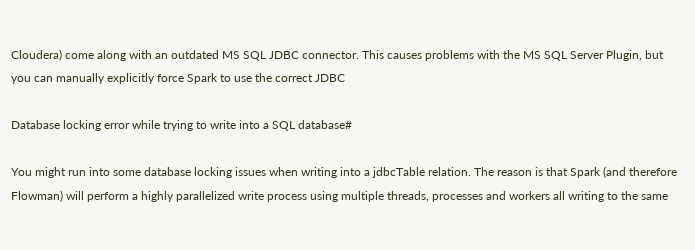Cloudera) come along with an outdated MS SQL JDBC connector. This causes problems with the MS SQL Server Plugin, but
you can manually explicitly force Spark to use the correct JDBC

Database locking error while trying to write into a SQL database#

You might run into some database locking issues when writing into a jdbcTable relation. The reason is that Spark (and therefore Flowman) will perform a highly parallelized write process using multiple threads, processes and workers all writing to the same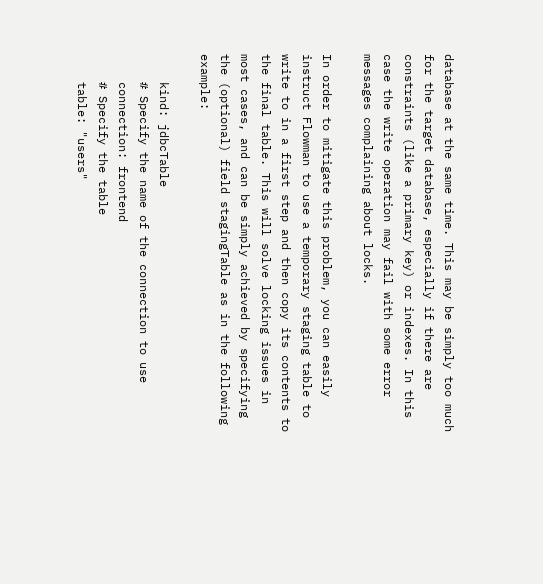database at the same time. This may be simply too much for the target database, especially if there are constraints (like a primary key) or indexes. In this case the write operation may fail with some error messages complaining about locks.

In order to mitigate this problem, you can easily instruct Flowman to use a temporary staging table to write to in a first step and then copy its contents to the final table. This will solve locking issues in most cases, and can be simply achieved by specifying the (optional) field stagingTable as in the following example:

    kind: jdbcTable
    # Specify the name of the connection to use
    connection: frontend
    # Specify the table
    table: "users"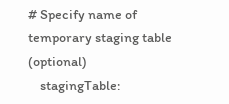# Specify name of temporary staging table (optional)
    stagingTable: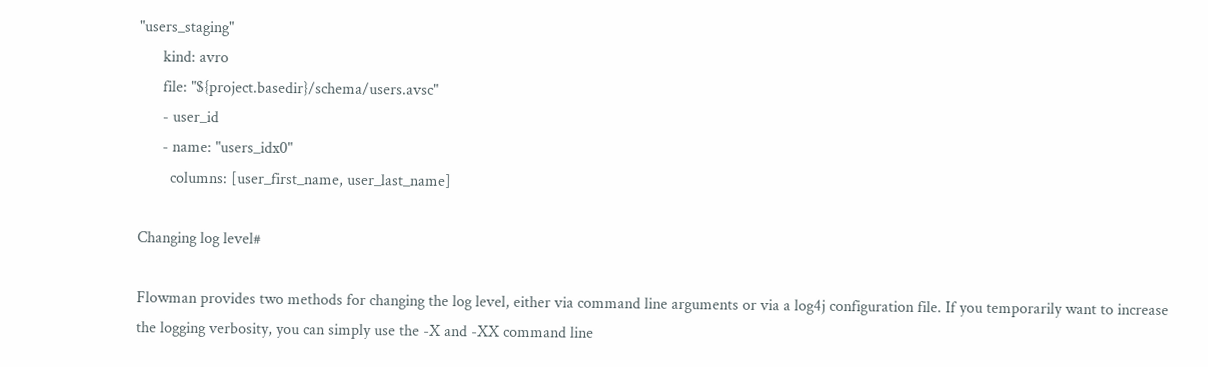"users_staging"
      kind: avro
      file: "${project.basedir}/schema/users.avsc"
      - user_id
      - name: "users_idx0"
        columns: [user_first_name, user_last_name]

Changing log level#

Flowman provides two methods for changing the log level, either via command line arguments or via a log4j configuration file. If you temporarily want to increase the logging verbosity, you can simply use the -X and -XX command line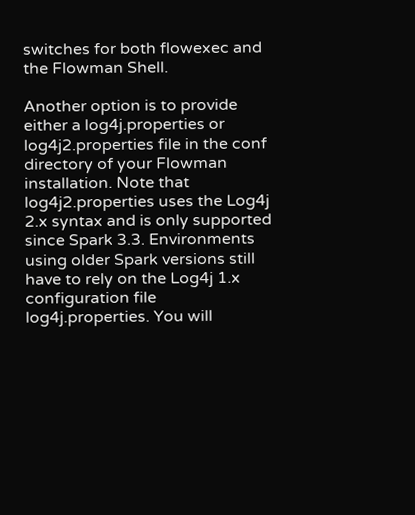switches for both flowexec and the Flowman Shell.

Another option is to provide either a log4j.properties or log4j2.properties file in the conf directory of your Flowman installation. Note that log4j2.properties uses the Log4j 2.x syntax and is only supported since Spark 3.3. Environments using older Spark versions still have to rely on the Log4j 1.x configuration file log4j.properties. You will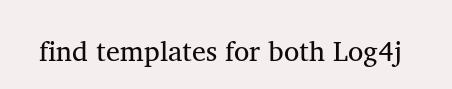find templates for both Log4j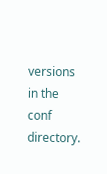versions in the conf directory.